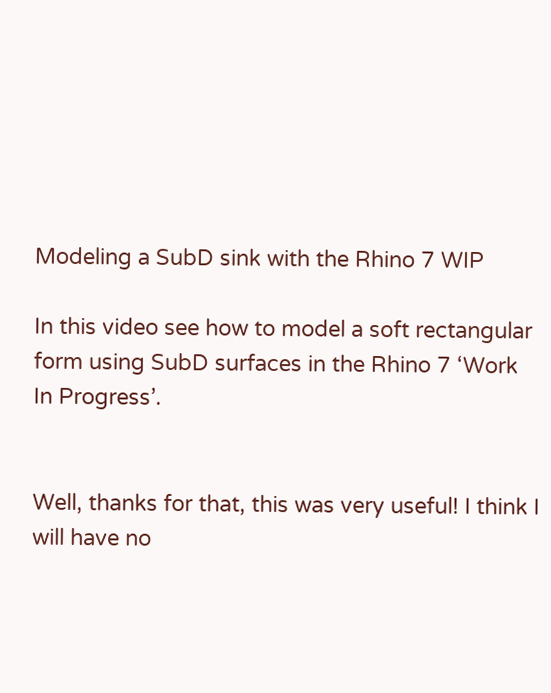Modeling a SubD sink with the Rhino 7 WIP

In this video see how to model a soft rectangular form using SubD surfaces in the Rhino 7 ‘Work In Progress’.


Well, thanks for that, this was very useful! I think I will have no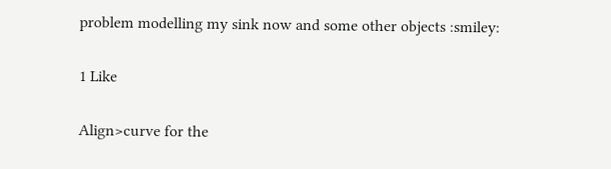problem modelling my sink now and some other objects :smiley:

1 Like

Align>curve for the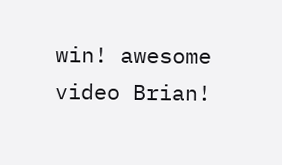win! awesome video Brian!